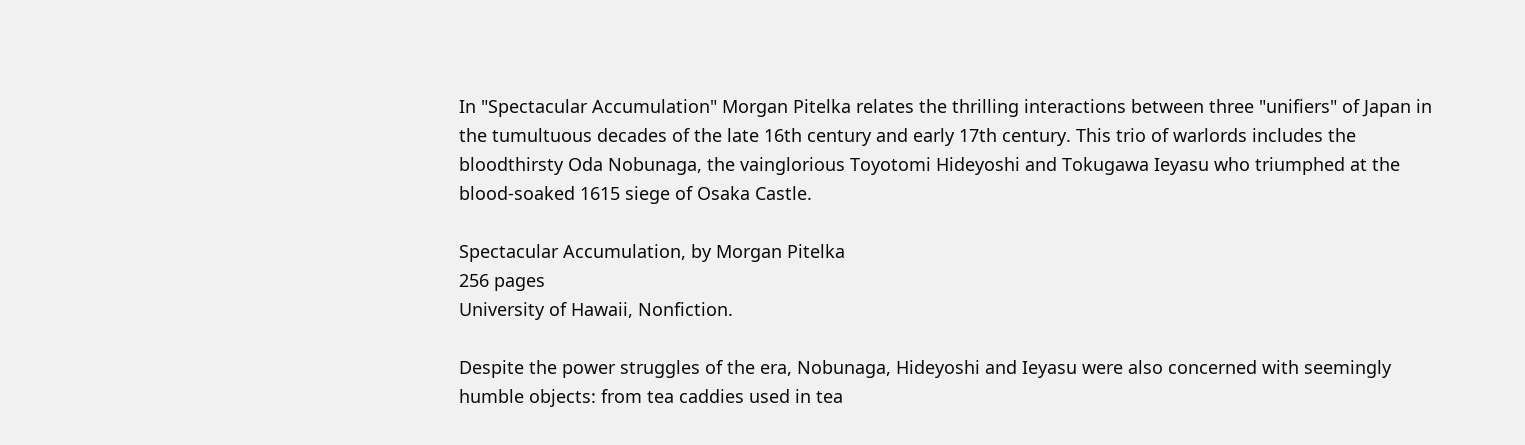In "Spectacular Accumulation" Morgan Pitelka relates the thrilling interactions between three "unifiers" of Japan in the tumultuous decades of the late 16th century and early 17th century. This trio of warlords includes the bloodthirsty Oda Nobunaga, the vainglorious Toyotomi Hideyoshi and Tokugawa Ieyasu who triumphed at the blood-soaked 1615 siege of Osaka Castle.

Spectacular Accumulation, by Morgan Pitelka
256 pages
University of Hawaii, Nonfiction.

Despite the power struggles of the era, Nobunaga, Hideyoshi and Ieyasu were also concerned with seemingly humble objects: from tea caddies used in tea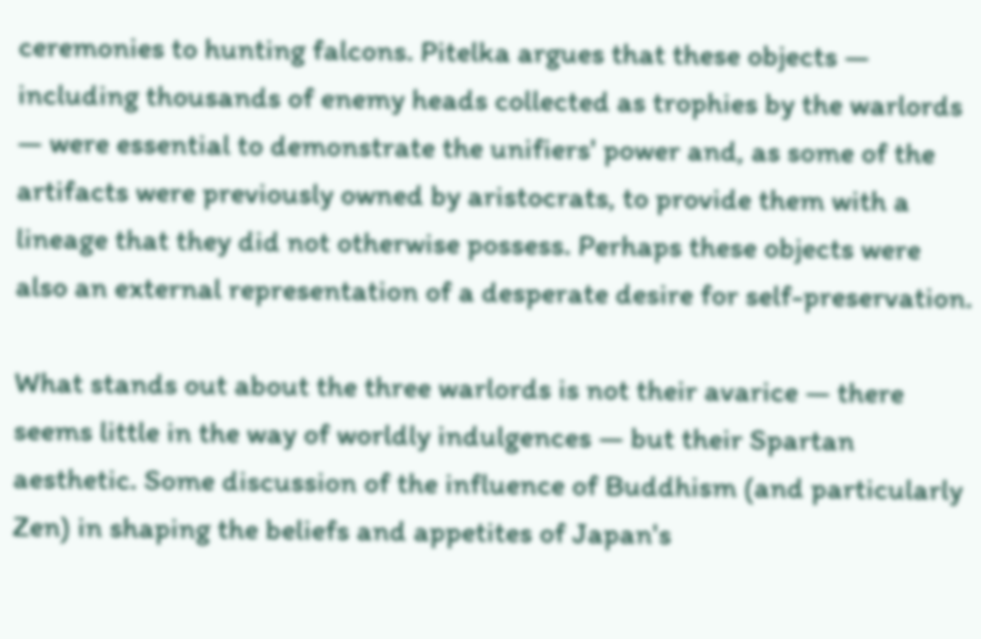ceremonies to hunting falcons. Pitelka argues that these objects — including thousands of enemy heads collected as trophies by the warlords — were essential to demonstrate the unifiers' power and, as some of the artifacts were previously owned by aristocrats, to provide them with a lineage that they did not otherwise possess. Perhaps these objects were also an external representation of a desperate desire for self-preservation.

What stands out about the three warlords is not their avarice — there seems little in the way of worldly indulgences — but their Spartan aesthetic. Some discussion of the influence of Buddhism (and particularly Zen) in shaping the beliefs and appetites of Japan's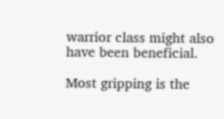warrior class might also have been beneficial.

Most gripping is the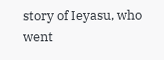story of Ieyasu, who went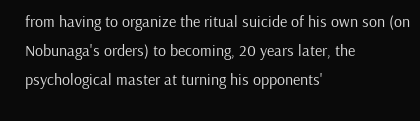from having to organize the ritual suicide of his own son (on Nobunaga's orders) to becoming, 20 years later, the psychological master at turning his opponents'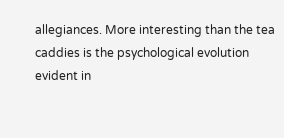allegiances. More interesting than the tea caddies is the psychological evolution evident in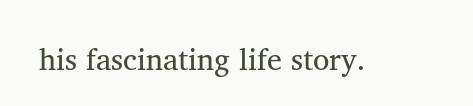his fascinating life story.